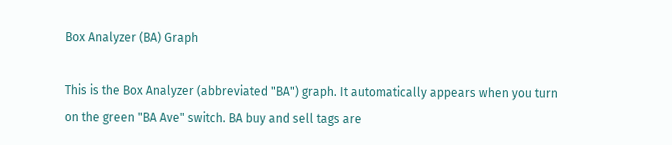Box Analyzer (BA) Graph

This is the Box Analyzer (abbreviated "BA") graph. It automatically appears when you turn on the green "BA Ave" switch. BA buy and sell tags are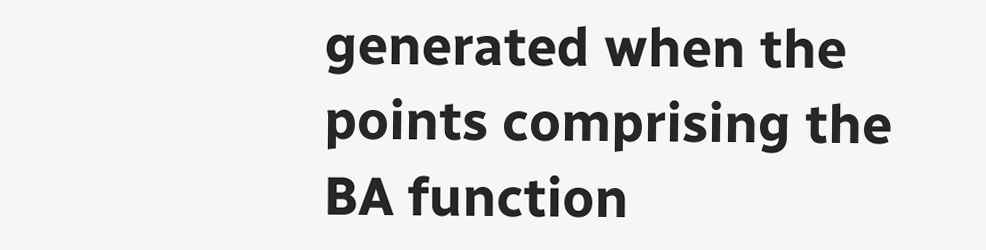generated when the points comprising the BA function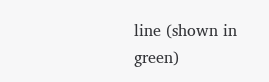line (shown in green)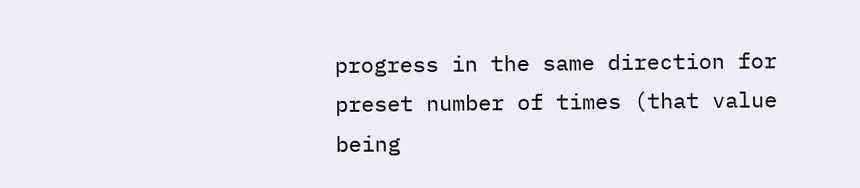progress in the same direction for preset number of times (that value being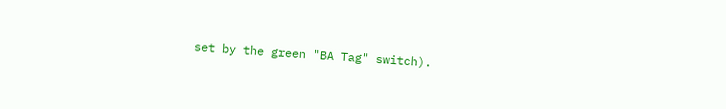set by the green "BA Tag" switch).